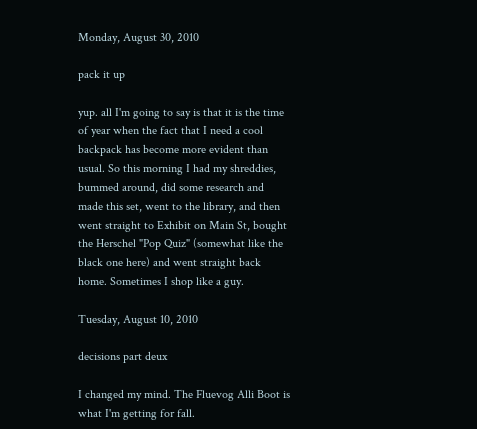Monday, August 30, 2010

pack it up

yup. all I'm going to say is that it is the time of year when the fact that I need a cool backpack has become more evident than usual. So this morning I had my shreddies, bummed around, did some research and made this set, went to the library, and then went straight to Exhibit on Main St, bought the Herschel "Pop Quiz" (somewhat like the black one here) and went straight back home. Sometimes I shop like a guy.

Tuesday, August 10, 2010

decisions part deux

I changed my mind. The Fluevog Alli Boot is what I'm getting for fall.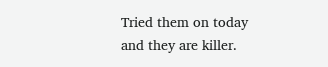Tried them on today and they are killer.